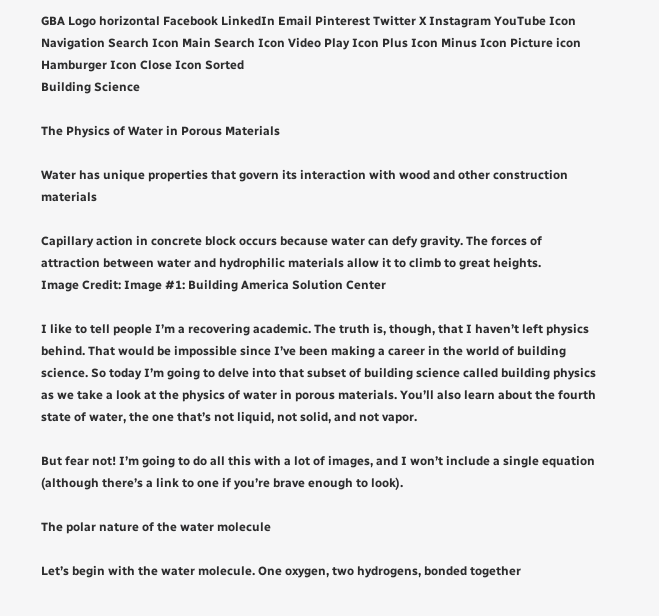GBA Logo horizontal Facebook LinkedIn Email Pinterest Twitter X Instagram YouTube Icon Navigation Search Icon Main Search Icon Video Play Icon Plus Icon Minus Icon Picture icon Hamburger Icon Close Icon Sorted
Building Science

The Physics of Water in Porous Materials

Water has unique properties that govern its interaction with wood and other construction materials

Capillary action in concrete block occurs because water can defy gravity. The forces of attraction between water and hydrophilic materials allow it to climb to great heights.
Image Credit: Image #1: Building America Solution Center

I like to tell people I’m a recovering academic. The truth is, though, that I haven’t left physics behind. That would be impossible since I’ve been making a career in the world of building science. So today I’m going to delve into that subset of building science called building physics as we take a look at the physics of water in porous materials. You’ll also learn about the fourth state of water, the one that’s not liquid, not solid, and not vapor.

But fear not! I’m going to do all this with a lot of images, and I won’t include a single equation (although there’s a link to one if you’re brave enough to look).

The polar nature of the water molecule

Let’s begin with the water molecule. One oxygen, two hydrogens, bonded together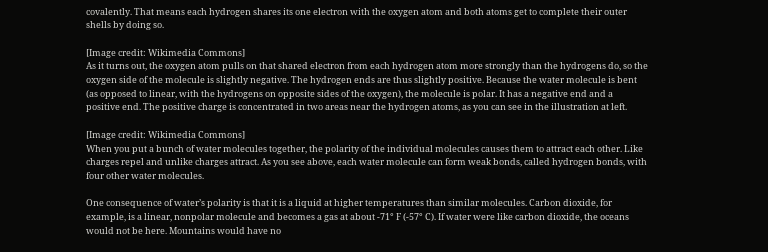covalently. That means each hydrogen shares its one electron with the oxygen atom and both atoms get to complete their outer shells by doing so.

[Image credit: Wikimedia Commons]
As it turns out, the oxygen atom pulls on that shared electron from each hydrogen atom more strongly than the hydrogens do, so the oxygen side of the molecule is slightly negative. The hydrogen ends are thus slightly positive. Because the water molecule is bent (as opposed to linear, with the hydrogens on opposite sides of the oxygen), the molecule is polar. It has a negative end and a positive end. The positive charge is concentrated in two areas near the hydrogen atoms, as you can see in the illustration at left.

[Image credit: Wikimedia Commons]
When you put a bunch of water molecules together, the polarity of the individual molecules causes them to attract each other. Like charges repel and unlike charges attract. As you see above, each water molecule can form weak bonds, called hydrogen bonds, with four other water molecules.

One consequence of water’s polarity is that it is a liquid at higher temperatures than similar molecules. Carbon dioxide, for example, is a linear, nonpolar molecule and becomes a gas at about -71° F (-57° C). If water were like carbon dioxide, the oceans would not be here. Mountains would have no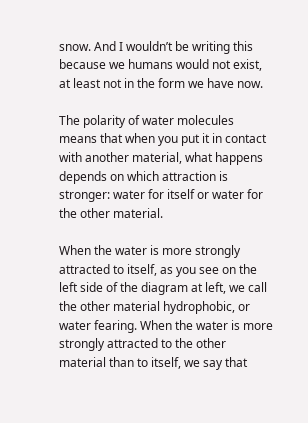snow. And I wouldn’t be writing this because we humans would not exist, at least not in the form we have now.

The polarity of water molecules means that when you put it in contact with another material, what happens depends on which attraction is stronger: water for itself or water for the other material.

When the water is more strongly attracted to itself, as you see on the left side of the diagram at left, we call the other material hydrophobic, or water fearing. When the water is more strongly attracted to the other material than to itself, we say that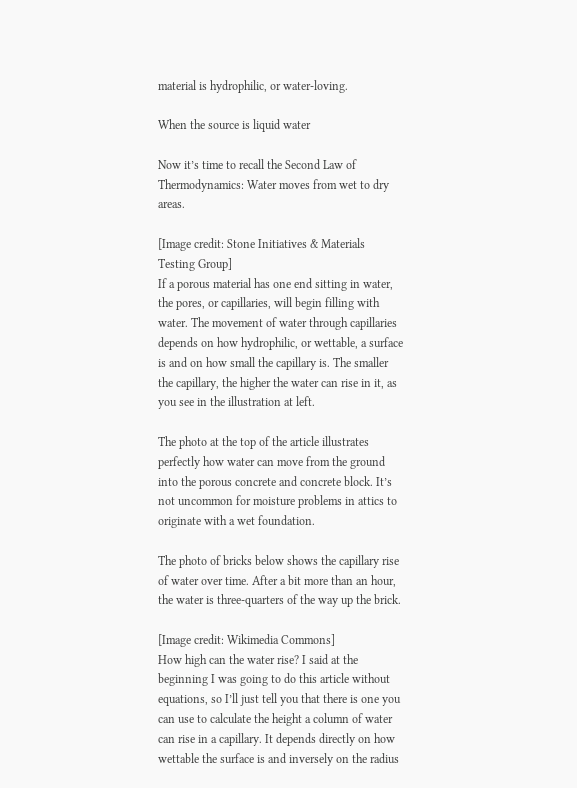material is hydrophilic, or water-loving.

When the source is liquid water

Now it’s time to recall the Second Law of Thermodynamics: Water moves from wet to dry areas.

[Image credit: Stone Initiatives & Materials Testing Group]
If a porous material has one end sitting in water, the pores, or capillaries, will begin filling with water. The movement of water through capillaries depends on how hydrophilic, or wettable, a surface is and on how small the capillary is. The smaller the capillary, the higher the water can rise in it, as you see in the illustration at left.

The photo at the top of the article illustrates perfectly how water can move from the ground into the porous concrete and concrete block. It’s not uncommon for moisture problems in attics to originate with a wet foundation.

The photo of bricks below shows the capillary rise of water over time. After a bit more than an hour, the water is three-quarters of the way up the brick.

[Image credit: Wikimedia Commons]
How high can the water rise? I said at the beginning I was going to do this article without equations, so I’ll just tell you that there is one you can use to calculate the height a column of water can rise in a capillary. It depends directly on how wettable the surface is and inversely on the radius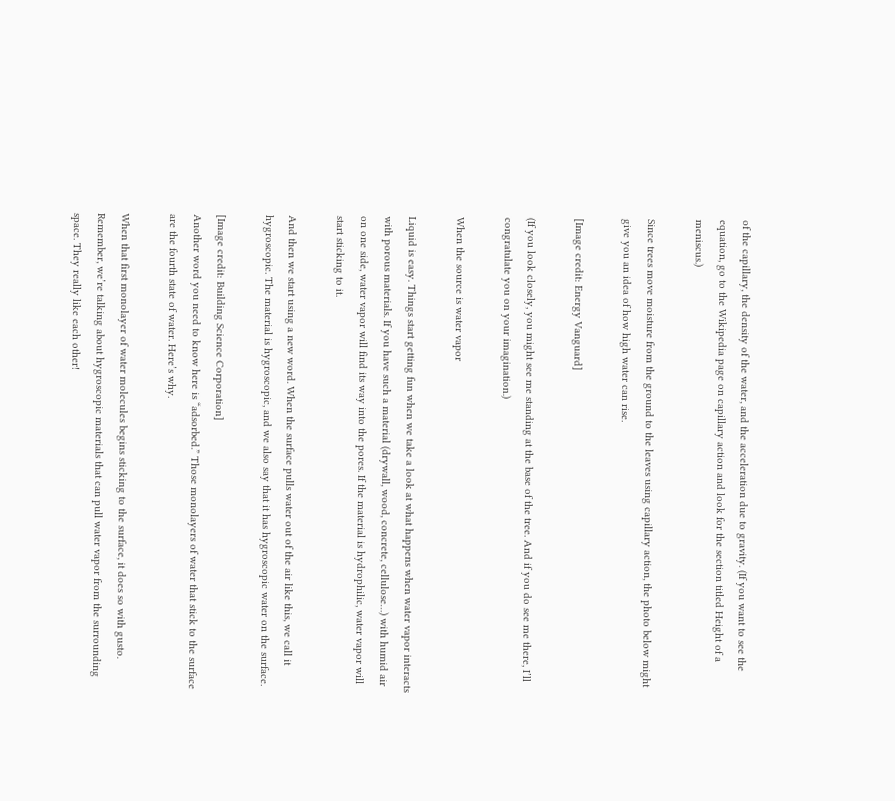of the capillary, the density of the water, and the acceleration due to gravity. (If you want to see the equation, go to the Wikipedia page on capillary action and look for the section titled Height of a meniscus.)

Since trees move moisture from the ground to the leaves using capillary action, the photo below might give you an idea of how high water can rise.

[Image credit: Energy Vanguard]

(If you look closely, you might see me standing at the base of the tree. And if you do see me there, I’ll congratulate you on your imagination.)

When the source is water vapor

Liquid is easy. Things start getting fun when we take a look at what happens when water vapor interacts with porous materials. If you have such a material (drywall, wood, concrete, cellulose…) with humid air on one side, water vapor will find its way into the pores. If the material is hydrophilic, water vapor will start sticking to it.

And then we start using a new word. When the surface pulls water out of the air like this, we call it hygroscopic. The material is hygroscopic, and we also say that it has hygroscopic water on the surface.

[Image credit: Building Science Corporation]
Another word you need to know here is “adsorbed.” Those monolayers of water that stick to the surface are the fourth state of water. Here’s why.

When that first monolayer of water molecules begins sticking to the surface, it does so with gusto. Remember, we’re talking about hygroscopic materials that can pull water vapor from the surrounding space. They really like each other!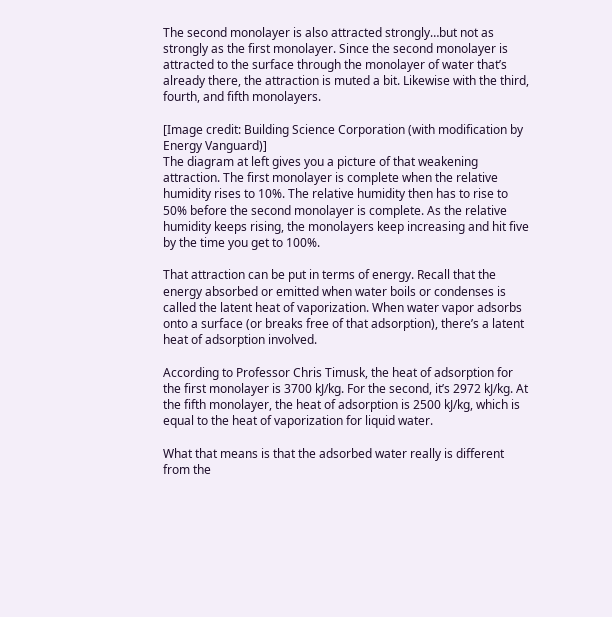The second monolayer is also attracted strongly…but not as strongly as the first monolayer. Since the second monolayer is attracted to the surface through the monolayer of water that’s already there, the attraction is muted a bit. Likewise with the third, fourth, and fifth monolayers.

[Image credit: Building Science Corporation (with modification by Energy Vanguard)]
The diagram at left gives you a picture of that weakening attraction. The first monolayer is complete when the relative humidity rises to 10%. The relative humidity then has to rise to 50% before the second monolayer is complete. As the relative humidity keeps rising, the monolayers keep increasing and hit five by the time you get to 100%.

That attraction can be put in terms of energy. Recall that the energy absorbed or emitted when water boils or condenses is called the latent heat of vaporization. When water vapor adsorbs onto a surface (or breaks free of that adsorption), there’s a latent heat of adsorption involved.

According to Professor Chris Timusk, the heat of adsorption for the first monolayer is 3700 kJ/kg. For the second, it’s 2972 kJ/kg. At the fifth monolayer, the heat of adsorption is 2500 kJ/kg, which is equal to the heat of vaporization for liquid water.

What that means is that the adsorbed water really is different from the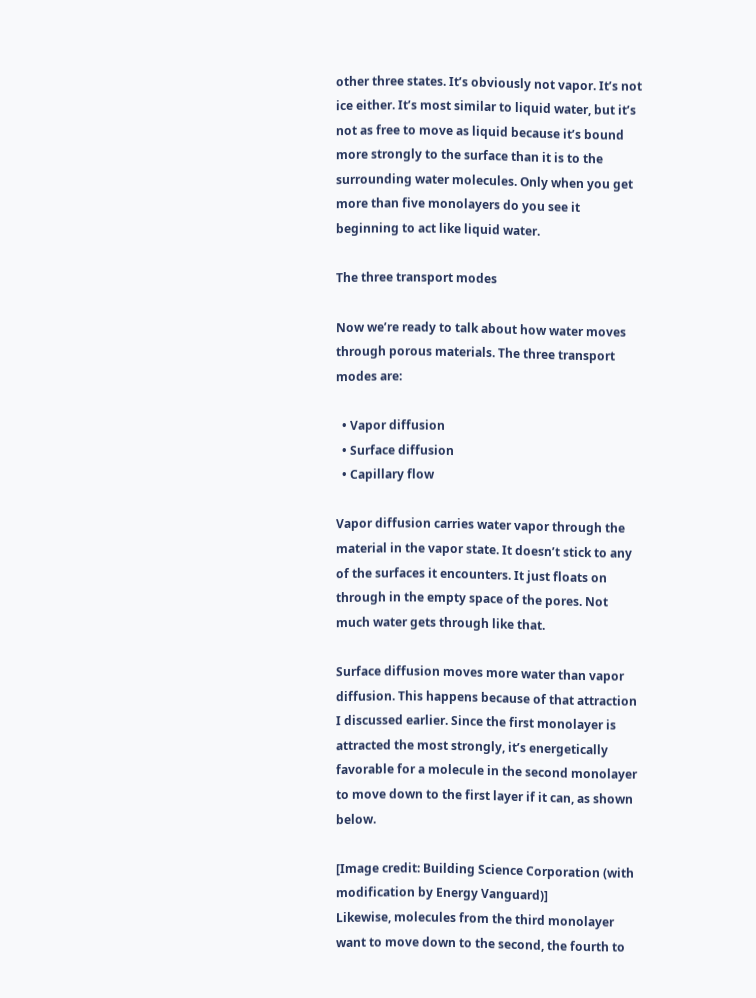other three states. It’s obviously not vapor. It’s not ice either. It’s most similar to liquid water, but it’s not as free to move as liquid because it’s bound more strongly to the surface than it is to the surrounding water molecules. Only when you get more than five monolayers do you see it beginning to act like liquid water.

The three transport modes

Now we’re ready to talk about how water moves through porous materials. The three transport modes are:

  • Vapor diffusion
  • Surface diffusion
  • Capillary flow

Vapor diffusion carries water vapor through the material in the vapor state. It doesn’t stick to any of the surfaces it encounters. It just floats on through in the empty space of the pores. Not much water gets through like that.

Surface diffusion moves more water than vapor diffusion. This happens because of that attraction I discussed earlier. Since the first monolayer is attracted the most strongly, it’s energetically favorable for a molecule in the second monolayer to move down to the first layer if it can, as shown below.

[Image credit: Building Science Corporation (with modification by Energy Vanguard)]
Likewise, molecules from the third monolayer want to move down to the second, the fourth to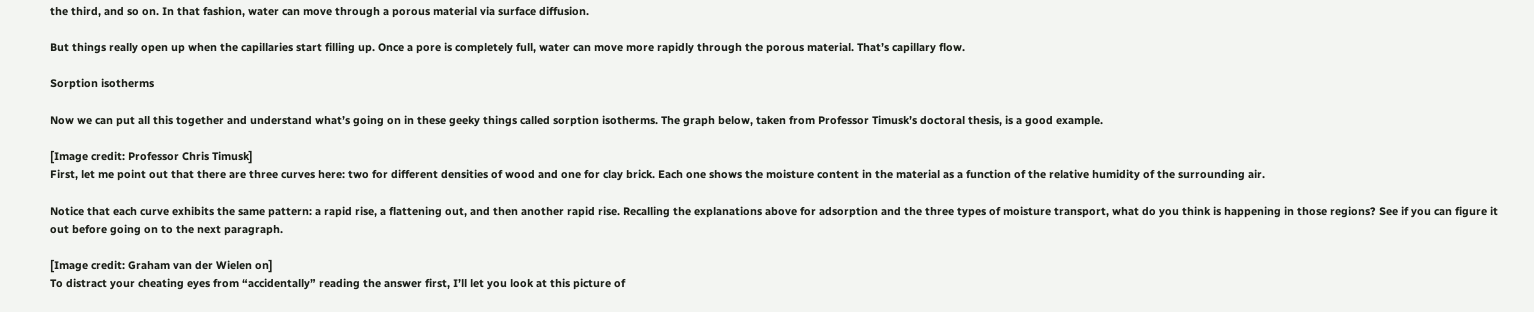the third, and so on. In that fashion, water can move through a porous material via surface diffusion.

But things really open up when the capillaries start filling up. Once a pore is completely full, water can move more rapidly through the porous material. That’s capillary flow.

Sorption isotherms

Now we can put all this together and understand what’s going on in these geeky things called sorption isotherms. The graph below, taken from Professor Timusk’s doctoral thesis, is a good example.

[Image credit: Professor Chris Timusk]
First, let me point out that there are three curves here: two for different densities of wood and one for clay brick. Each one shows the moisture content in the material as a function of the relative humidity of the surrounding air.

Notice that each curve exhibits the same pattern: a rapid rise, a flattening out, and then another rapid rise. Recalling the explanations above for adsorption and the three types of moisture transport, what do you think is happening in those regions? See if you can figure it out before going on to the next paragraph.

[Image credit: Graham van der Wielen on]
To distract your cheating eyes from “accidentally” reading the answer first, I’ll let you look at this picture of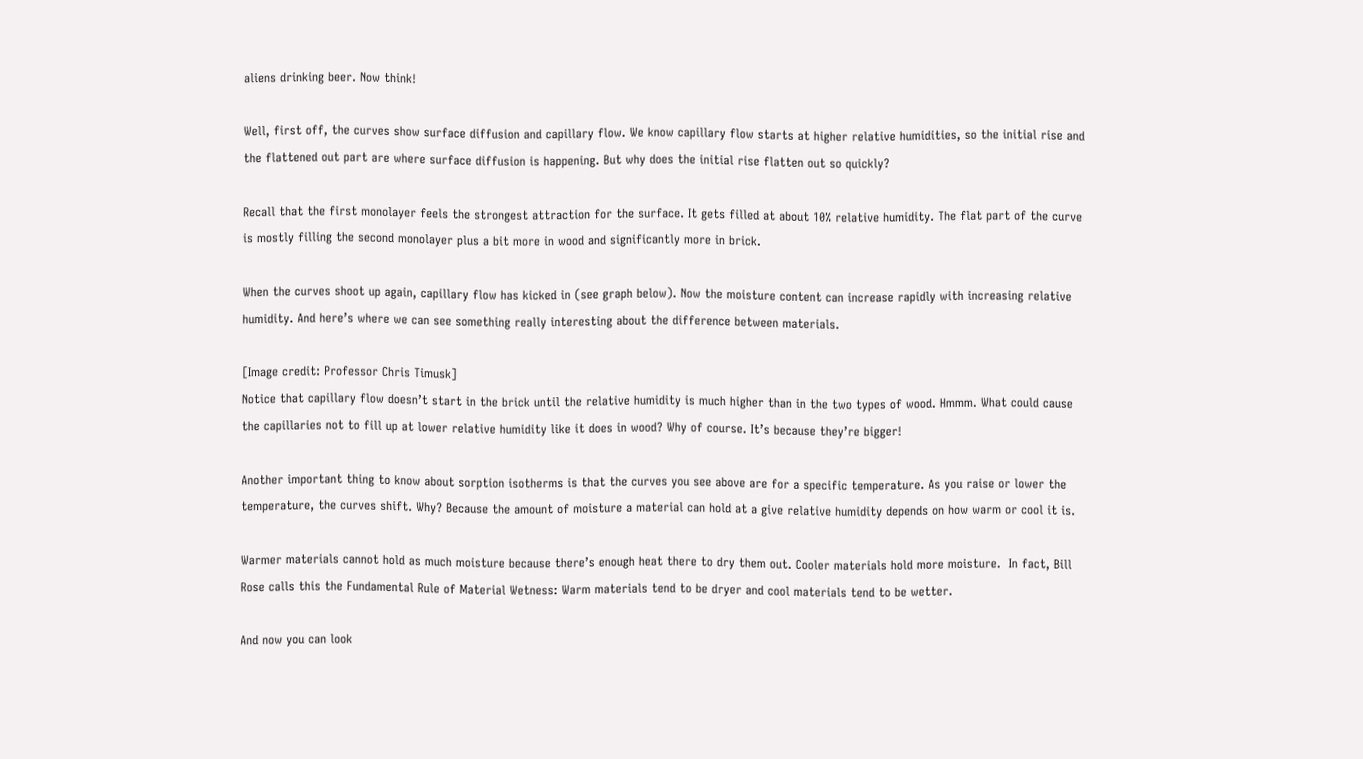aliens drinking beer. Now think!

Well, first off, the curves show surface diffusion and capillary flow. We know capillary flow starts at higher relative humidities, so the initial rise and the flattened out part are where surface diffusion is happening. But why does the initial rise flatten out so quickly?

Recall that the first monolayer feels the strongest attraction for the surface. It gets filled at about 10% relative humidity. The flat part of the curve is mostly filling the second monolayer plus a bit more in wood and significantly more in brick.

When the curves shoot up again, capillary flow has kicked in (see graph below). Now the moisture content can increase rapidly with increasing relative humidity. And here’s where we can see something really interesting about the difference between materials.

[Image credit: Professor Chris Timusk]
Notice that capillary flow doesn’t start in the brick until the relative humidity is much higher than in the two types of wood. Hmmm. What could cause the capillaries not to fill up at lower relative humidity like it does in wood? Why of course. It’s because they’re bigger!

Another important thing to know about sorption isotherms is that the curves you see above are for a specific temperature. As you raise or lower the temperature, the curves shift. Why? Because the amount of moisture a material can hold at a give relative humidity depends on how warm or cool it is.

Warmer materials cannot hold as much moisture because there’s enough heat there to dry them out. Cooler materials hold more moisture.  In fact, Bill Rose calls this the Fundamental Rule of Material Wetness: Warm materials tend to be dryer and cool materials tend to be wetter.

And now you can look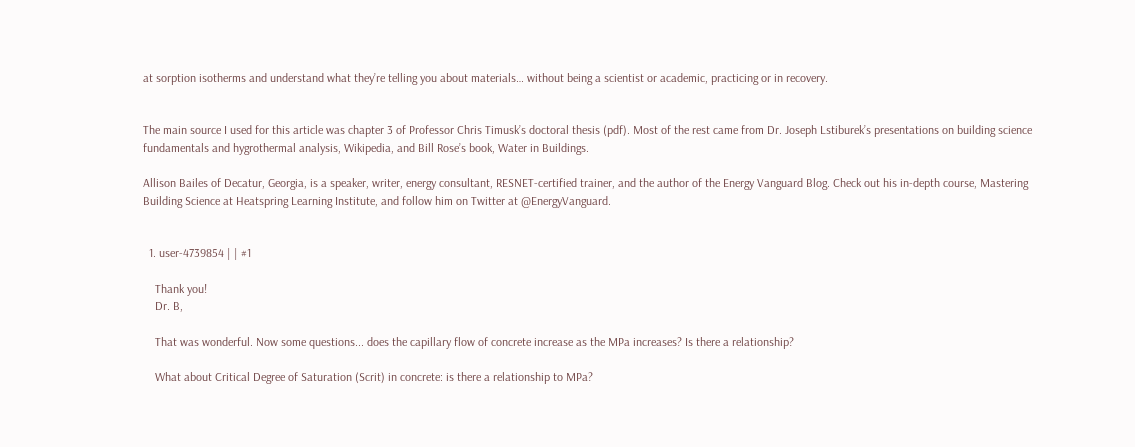at sorption isotherms and understand what they’re telling you about materials… without being a scientist or academic, practicing or in recovery.


The main source I used for this article was chapter 3 of Professor Chris Timusk’s doctoral thesis (pdf). Most of the rest came from Dr. Joseph Lstiburek’s presentations on building science fundamentals and hygrothermal analysis, Wikipedia, and Bill Rose’s book, Water in Buildings.

Allison Bailes of Decatur, Georgia, is a speaker, writer, energy consultant, RESNET-certified trainer, and the author of the Energy Vanguard Blog. Check out his in-depth course, Mastering Building Science at Heatspring Learning Institute, and follow him on Twitter at @EnergyVanguard.


  1. user-4739854 | | #1

    Thank you!
    Dr. B,

    That was wonderful. Now some questions... does the capillary flow of concrete increase as the MPa increases? Is there a relationship?

    What about Critical Degree of Saturation (Scrit) in concrete: is there a relationship to MPa?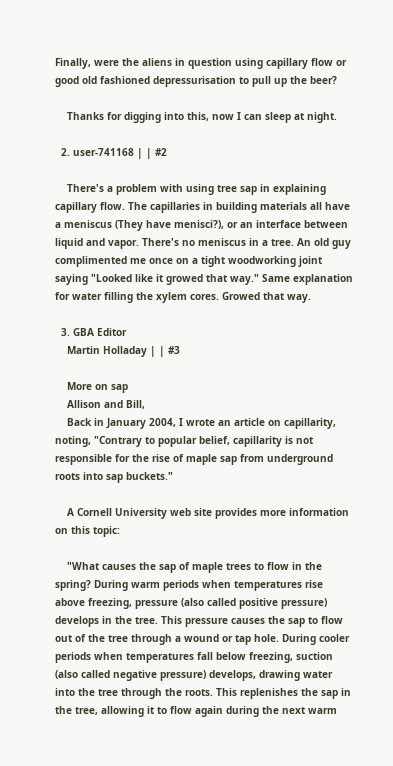Finally, were the aliens in question using capillary flow or good old fashioned depressurisation to pull up the beer?

    Thanks for digging into this, now I can sleep at night.

  2. user-741168 | | #2

    There's a problem with using tree sap in explaining capillary flow. The capillaries in building materials all have a meniscus (They have menisci?), or an interface between liquid and vapor. There's no meniscus in a tree. An old guy complimented me once on a tight woodworking joint saying "Looked like it growed that way." Same explanation for water filling the xylem cores. Growed that way.

  3. GBA Editor
    Martin Holladay | | #3

    More on sap
    Allison and Bill,
    Back in January 2004, I wrote an article on capillarity, noting, "Contrary to popular belief, capillarity is not responsible for the rise of maple sap from underground roots into sap buckets."

    A Cornell University web site provides more information on this topic:

    "What causes the sap of maple trees to flow in the spring? During warm periods when temperatures rise above freezing, pressure (also called positive pressure) develops in the tree. This pressure causes the sap to flow out of the tree through a wound or tap hole. During cooler periods when temperatures fall below freezing, suction (also called negative pressure) develops, drawing water into the tree through the roots. This replenishes the sap in the tree, allowing it to flow again during the next warm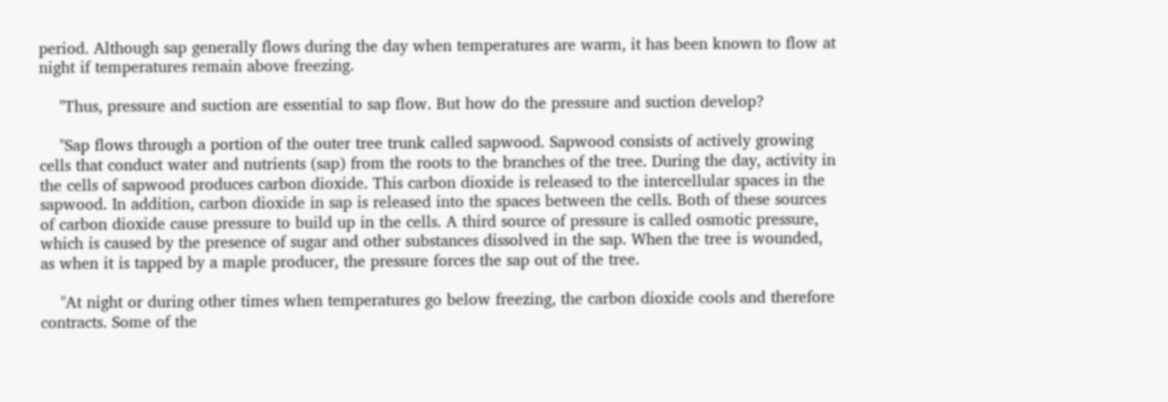period. Although sap generally flows during the day when temperatures are warm, it has been known to flow at night if temperatures remain above freezing.

    "Thus, pressure and suction are essential to sap flow. But how do the pressure and suction develop?

    "Sap flows through a portion of the outer tree trunk called sapwood. Sapwood consists of actively growing cells that conduct water and nutrients (sap) from the roots to the branches of the tree. During the day, activity in the cells of sapwood produces carbon dioxide. This carbon dioxide is released to the intercellular spaces in the sapwood. In addition, carbon dioxide in sap is released into the spaces between the cells. Both of these sources of carbon dioxide cause pressure to build up in the cells. A third source of pressure is called osmotic pressure, which is caused by the presence of sugar and other substances dissolved in the sap. When the tree is wounded, as when it is tapped by a maple producer, the pressure forces the sap out of the tree.

    "At night or during other times when temperatures go below freezing, the carbon dioxide cools and therefore contracts. Some of the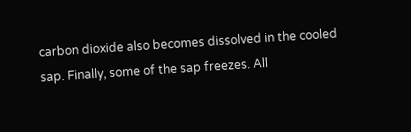carbon dioxide also becomes dissolved in the cooled sap. Finally, some of the sap freezes. All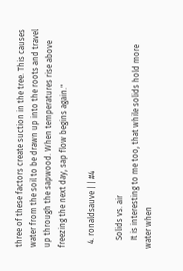three of these factors create suction in the tree. This causes water from the soil to be drawn up into the roots and travel up through the sapwood. When temperatures rise above freezing the next day, sap flow begins again."

  4. ronaldsauve | | #4

    Solids vs. air
    It is interesting to me too, that while solids hold more water when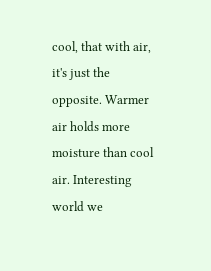cool, that with air, it's just the opposite. Warmer air holds more moisture than cool air. Interesting world we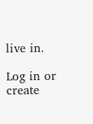live in.

Log in or create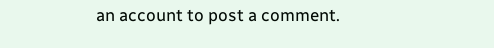an account to post a comment.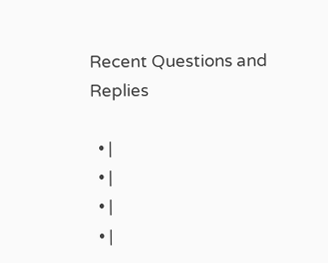Recent Questions and Replies

  • |
  • |
  • |
  • |